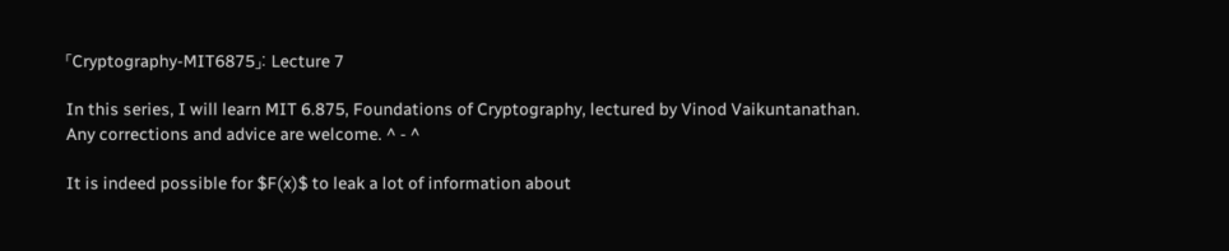「Cryptography-MIT6875」: Lecture 7

In this series, I will learn MIT 6.875, Foundations of Cryptography, lectured by Vinod Vaikuntanathan.
Any corrections and advice are welcome. ^ - ^

It is indeed possible for $F(x)$ to leak a lot of information about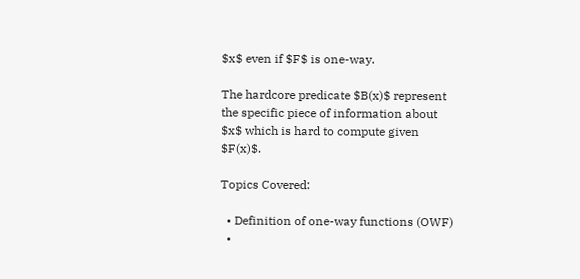$x$ even if $F$ is one-way.

The hardcore predicate $B(x)$ represent the specific piece of information about $x$ which is hard to compute given $F(x)$.

Topics Covered:

  • Definition of one-way functions (OWF)
  •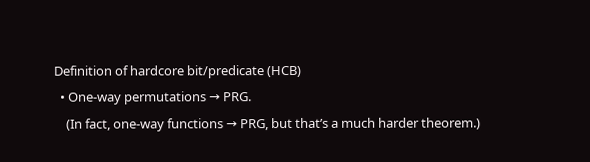Definition of hardcore bit/predicate (HCB)
  • One-way permutations → PRG.
    (In fact, one-way functions → PRG, but that’s a much harder theorem.)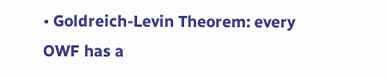• Goldreich-Levin Theorem: every OWF has a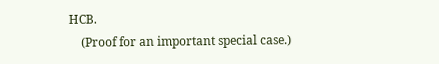HCB.
    (Proof for an important special case.)